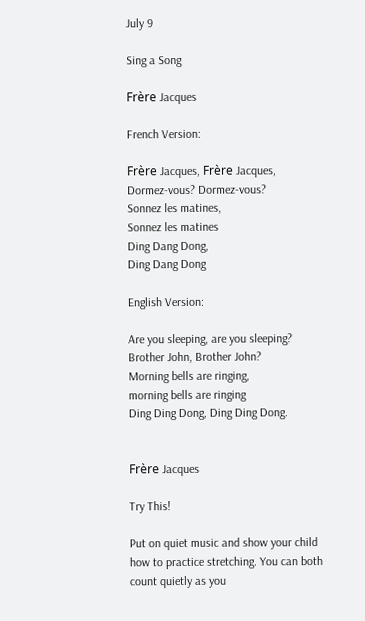July 9

Sing a Song

Frère Jacques

French Version:

Frère Jacques, Frère Jacques,
Dormez-vous? Dormez-vous?
Sonnez les matines,
Sonnez les matines
Ding Dang Dong,
Ding Dang Dong

English Version:

Are you sleeping, are you sleeping?
Brother John, Brother John?
Morning bells are ringing,
morning bells are ringing
Ding Ding Dong, Ding Ding Dong.


Frère Jacques

Try This!

Put on quiet music and show your child how to practice stretching. You can both count quietly as you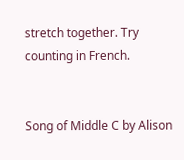stretch together. Try counting in French.


Song of Middle C by Alison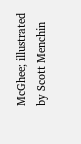McGhee; illustrated by Scott Menchin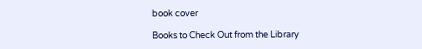book cover

Books to Check Out from the Library